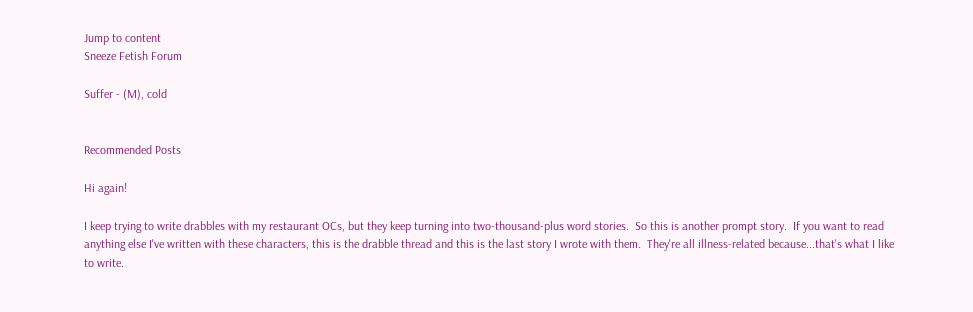Jump to content
Sneeze Fetish Forum

Suffer - (M), cold


Recommended Posts

Hi again!

I keep trying to write drabbles with my restaurant OCs, but they keep turning into two-thousand-plus word stories.  So this is another prompt story.  If you want to read anything else I've written with these characters, this is the drabble thread and this is the last story I wrote with them.  They're all illness-related because...that's what I like to write.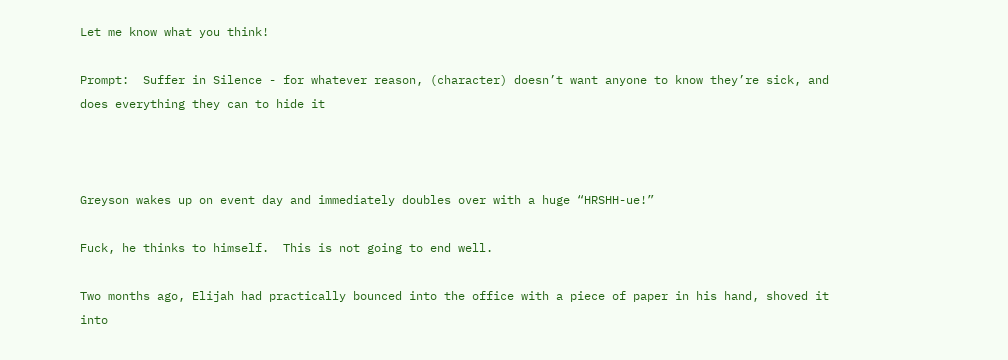Let me know what you think!

Prompt:  Suffer in Silence - for whatever reason, (character) doesn’t want anyone to know they’re sick, and does everything they can to hide it



Greyson wakes up on event day and immediately doubles over with a huge “HRSHH-ue!”

Fuck, he thinks to himself.  This is not going to end well.

Two months ago, Elijah had practically bounced into the office with a piece of paper in his hand, shoved it into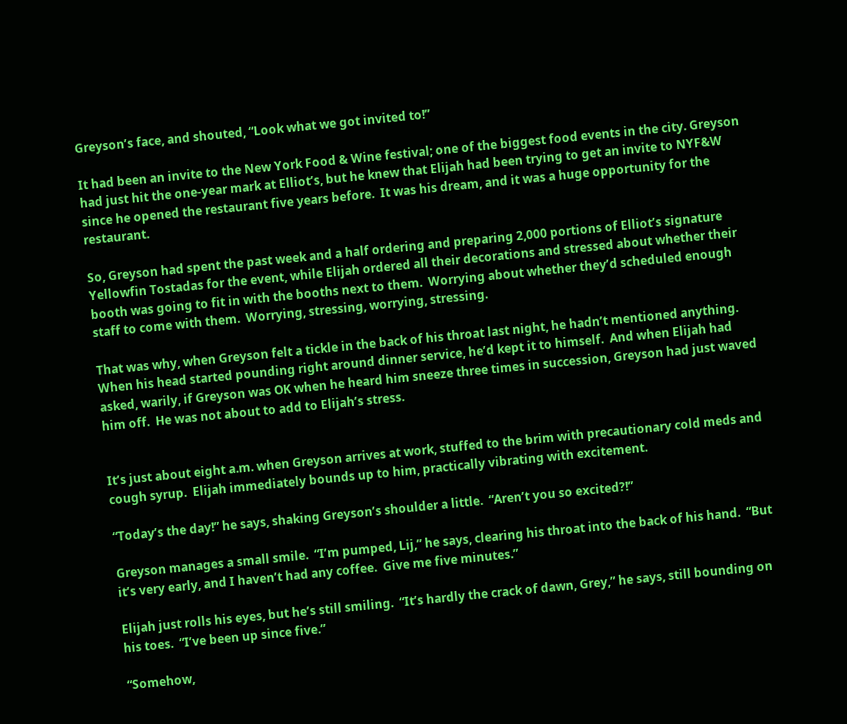Greyson’s face, and shouted, “Look what we got invited to!”

It had been an invite to the New York Food & Wine festival; one of the biggest food events in the city. Greyson had just hit the one-year mark at Elliot’s, but he knew that Elijah had been trying to get an invite to NYF&W since he opened the restaurant five years before.  It was his dream, and it was a huge opportunity for the restaurant.

So, Greyson had spent the past week and a half ordering and preparing 2,000 portions of Elliot’s signature Yellowfin Tostadas for the event, while Elijah ordered all their decorations and stressed about whether their booth was going to fit in with the booths next to them.  Worrying about whether they’d scheduled enough staff to come with them.  Worrying, stressing, worrying, stressing.

That was why, when Greyson felt a tickle in the back of his throat last night, he hadn’t mentioned anything.  When his head started pounding right around dinner service, he’d kept it to himself.  And when Elijah had asked, warily, if Greyson was OK when he heard him sneeze three times in succession, Greyson had just waved him off.  He was not about to add to Elijah’s stress.


It’s just about eight a.m. when Greyson arrives at work, stuffed to the brim with precautionary cold meds and cough syrup.  Elijah immediately bounds up to him, practically vibrating with excitement.

“Today’s the day!” he says, shaking Greyson’s shoulder a little.  “Aren’t you so excited?!”

Greyson manages a small smile.  “I’m pumped, Lij,” he says, clearing his throat into the back of his hand.  “But it’s very early, and I haven’t had any coffee.  Give me five minutes.”

Elijah just rolls his eyes, but he’s still smiling.  “It’s hardly the crack of dawn, Grey,” he says, still bounding on his toes.  “I’ve been up since five.”

“Somehow,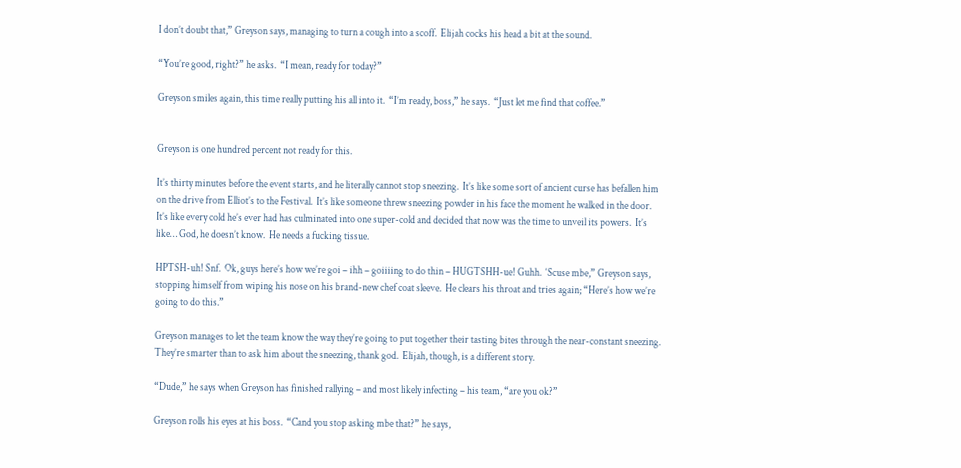I don’t doubt that,” Greyson says, managing to turn a cough into a scoff.  Elijah cocks his head a bit at the sound.

“You’re good, right?” he asks.  “I mean, ready for today?”

Greyson smiles again, this time really putting his all into it.  “I’m ready, boss,” he says.  “Just let me find that coffee.”


Greyson is one hundred percent not ready for this.

It’s thirty minutes before the event starts, and he literally cannot stop sneezing.  It’s like some sort of ancient curse has befallen him on the drive from Elliot’s to the Festival.  It’s like someone threw sneezing powder in his face the moment he walked in the door.  It’s like every cold he’s ever had has culminated into one super-cold and decided that now was the time to unveil its powers.  It’s like… God, he doesn’t know.  He needs a fucking tissue.

HPTSH-uh! Snf.  Ok, guys here’s how we’re goi – ihh – goiiiing to do thin – HUGTSHH-ue! Guhh.  ‘Scuse mbe,” Greyson says, stopping himself from wiping his nose on his brand-new chef coat sleeve.  He clears his throat and tries again; “Here’s how we’re going to do this.”

Greyson manages to let the team know the way they’re going to put together their tasting bites through the near-constant sneezing.  They’re smarter than to ask him about the sneezing, thank god.  Elijah, though, is a different story.

“Dude,” he says when Greyson has finished rallying – and most likely infecting – his team, “are you ok?”

Greyson rolls his eyes at his boss.  “Cand you stop asking mbe that?” he says,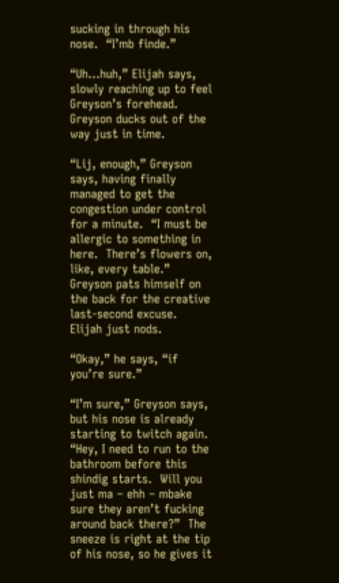sucking in through his nose.  “I’mb finde.”

“Uh…huh,” Elijah says, slowly reaching up to feel Greyson’s forehead.  Greyson ducks out of the way just in time.

“Lij, enough,” Greyson says, having finally managed to get the congestion under control for a minute.  “I must be allergic to something in here.  There’s flowers on, like, every table.”  Greyson pats himself on the back for the creative last-second excuse.  Elijah just nods.

“Okay,” he says, “if you’re sure.”

“I’m sure,” Greyson says, but his nose is already starting to twitch again.  “Hey, I need to run to the bathroom before this shindig starts.  Will you just ma – ehh – mbake sure they aren’t fucking around back there?”  The sneeze is right at the tip of his nose, so he gives it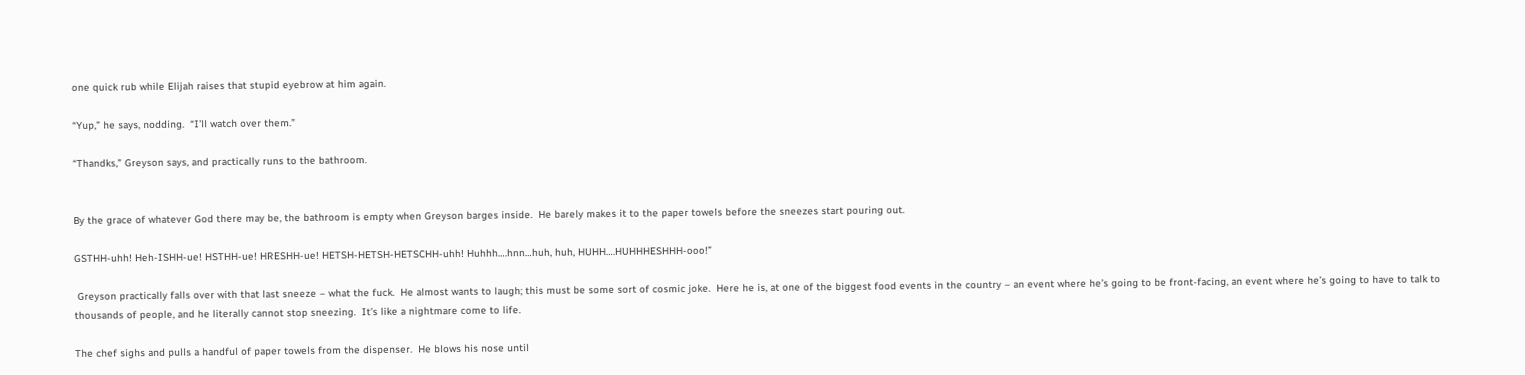one quick rub while Elijah raises that stupid eyebrow at him again.

“Yup,” he says, nodding.  “I’ll watch over them.”

“Thandks,” Greyson says, and practically runs to the bathroom.


By the grace of whatever God there may be, the bathroom is empty when Greyson barges inside.  He barely makes it to the paper towels before the sneezes start pouring out.

GSTHH-uhh! Heh-ISHH-ue! HSTHH-ue! HRESHH-ue! HETSH-HETSH-HETSCHH-uhh! Huhhh….hnn…huh, huh, HUHH….HUHHHESHHH-ooo!”

 Greyson practically falls over with that last sneeze – what the fuck.  He almost wants to laugh; this must be some sort of cosmic joke.  Here he is, at one of the biggest food events in the country – an event where he’s going to be front-facing, an event where he’s going to have to talk to thousands of people, and he literally cannot stop sneezing.  It’s like a nightmare come to life.

The chef sighs and pulls a handful of paper towels from the dispenser.  He blows his nose until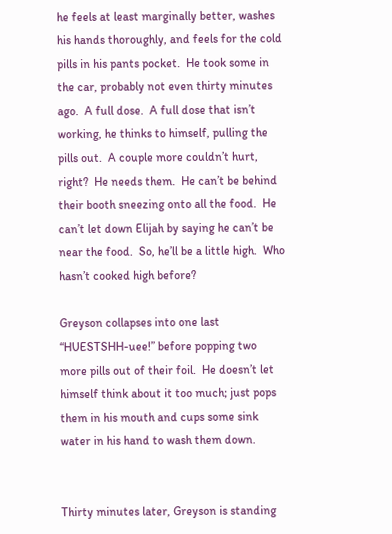he feels at least marginally better, washes his hands thoroughly, and feels for the cold pills in his pants pocket.  He took some in the car, probably not even thirty minutes ago.  A full dose.  A full dose that isn’t working, he thinks to himself, pulling the pills out.  A couple more couldn’t hurt, right?  He needs them.  He can’t be behind their booth sneezing onto all the food.  He can’t let down Elijah by saying he can’t be near the food.  So, he’ll be a little high.  Who hasn’t cooked high before?

Greyson collapses into one last “HUESTSHH-uee!” before popping two more pills out of their foil.  He doesn’t let himself think about it too much; just pops them in his mouth and cups some sink water in his hand to wash them down.


Thirty minutes later, Greyson is standing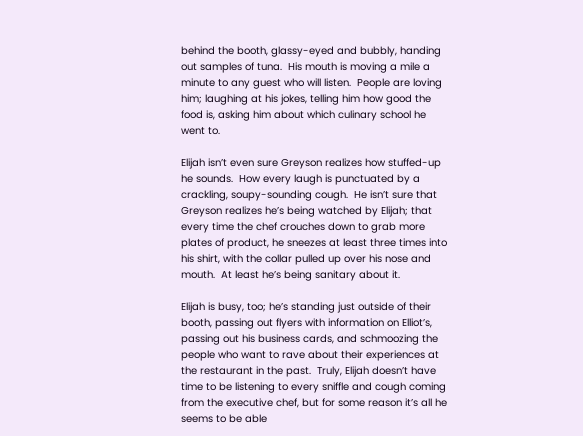behind the booth, glassy-eyed and bubbly, handing out samples of tuna.  His mouth is moving a mile a minute to any guest who will listen.  People are loving him; laughing at his jokes, telling him how good the food is, asking him about which culinary school he went to.

Elijah isn’t even sure Greyson realizes how stuffed-up he sounds.  How every laugh is punctuated by a crackling, soupy-sounding cough.  He isn’t sure that Greyson realizes he’s being watched by Elijah; that every time the chef crouches down to grab more plates of product, he sneezes at least three times into his shirt, with the collar pulled up over his nose and mouth.  At least he’s being sanitary about it.

Elijah is busy, too; he’s standing just outside of their booth, passing out flyers with information on Elliot’s, passing out his business cards, and schmoozing the people who want to rave about their experiences at the restaurant in the past.  Truly, Elijah doesn’t have time to be listening to every sniffle and cough coming from the executive chef, but for some reason it’s all he seems to be able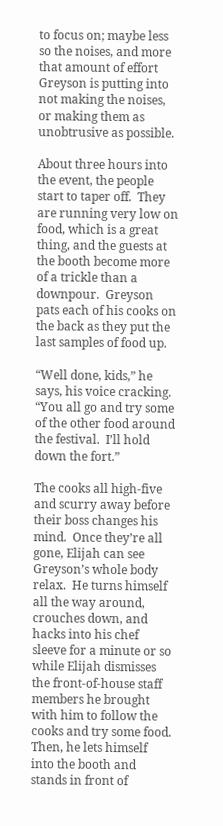to focus on; maybe less so the noises, and more that amount of effort Greyson is putting into not making the noises, or making them as unobtrusive as possible.

About three hours into the event, the people start to taper off.  They are running very low on food, which is a great thing, and the guests at the booth become more of a trickle than a downpour.  Greyson pats each of his cooks on the back as they put the last samples of food up.

“Well done, kids,” he says, his voice cracking.  “You all go and try some of the other food around the festival.  I’ll hold down the fort.”

The cooks all high-five and scurry away before their boss changes his mind.  Once they’re all gone, Elijah can see Greyson’s whole body relax.  He turns himself all the way around, crouches down, and hacks into his chef sleeve for a minute or so while Elijah dismisses the front-of-house staff members he brought with him to follow the cooks and try some food.  Then, he lets himself into the booth and stands in front of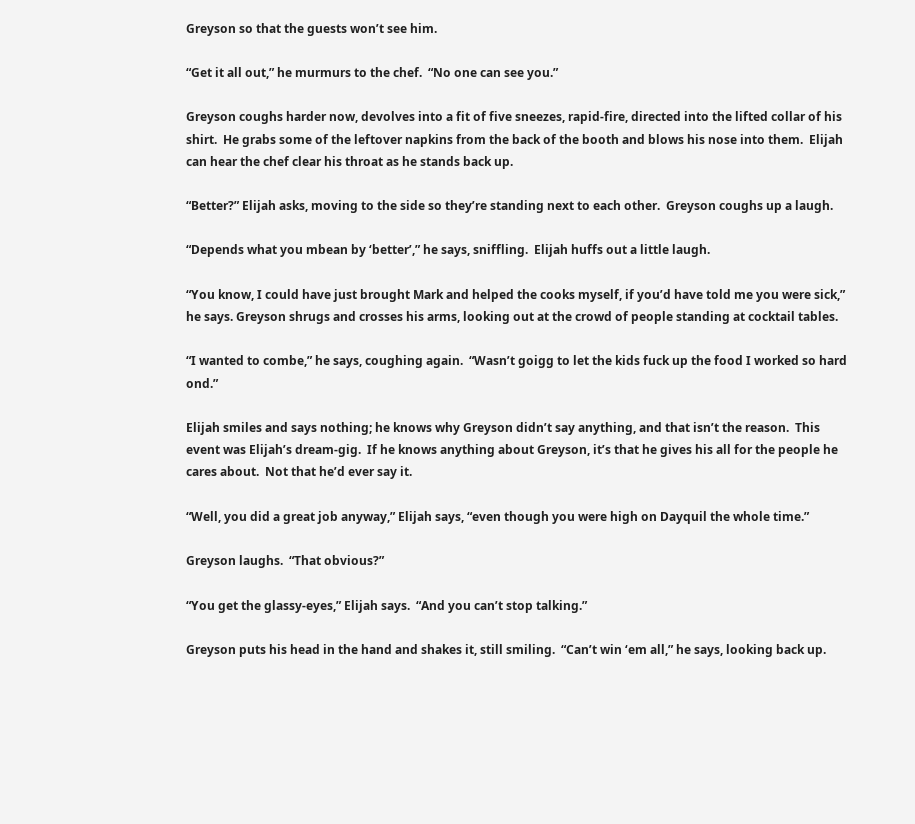Greyson so that the guests won’t see him.

“Get it all out,” he murmurs to the chef.  “No one can see you.”

Greyson coughs harder now, devolves into a fit of five sneezes, rapid-fire, directed into the lifted collar of his shirt.  He grabs some of the leftover napkins from the back of the booth and blows his nose into them.  Elijah can hear the chef clear his throat as he stands back up.

“Better?” Elijah asks, moving to the side so they’re standing next to each other.  Greyson coughs up a laugh.

“Depends what you mbean by ‘better’,” he says, sniffling.  Elijah huffs out a little laugh.

“You know, I could have just brought Mark and helped the cooks myself, if you’d have told me you were sick,” he says. Greyson shrugs and crosses his arms, looking out at the crowd of people standing at cocktail tables.

“I wanted to combe,” he says, coughing again.  “Wasn’t goigg to let the kids fuck up the food I worked so hard ond.”

Elijah smiles and says nothing; he knows why Greyson didn’t say anything, and that isn’t the reason.  This event was Elijah’s dream-gig.  If he knows anything about Greyson, it’s that he gives his all for the people he cares about.  Not that he’d ever say it.

“Well, you did a great job anyway,” Elijah says, “even though you were high on Dayquil the whole time.”

Greyson laughs.  “That obvious?”

“You get the glassy-eyes,” Elijah says.  “And you can’t stop talking.”

Greyson puts his head in the hand and shakes it, still smiling.  “Can’t win ‘em all,” he says, looking back up.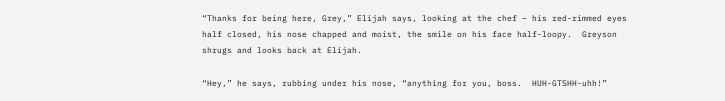“Thanks for being here, Grey,” Elijah says, looking at the chef – his red-rimmed eyes half closed, his nose chapped and moist, the smile on his face half-loopy.  Greyson shrugs and looks back at Elijah.

“Hey,” he says, rubbing under his nose, “anything for you, boss.  HUH-GTSHH-uhh!”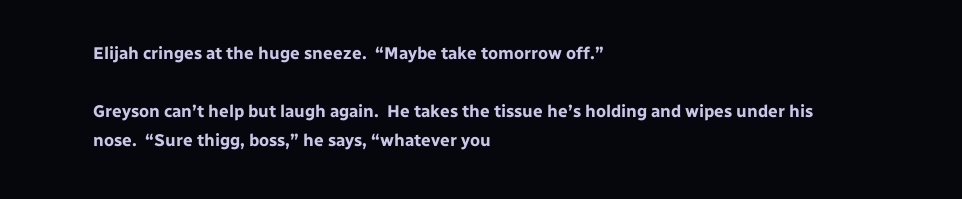Elijah cringes at the huge sneeze.  “Maybe take tomorrow off.”

Greyson can’t help but laugh again.  He takes the tissue he’s holding and wipes under his nose.  “Sure thigg, boss,” he says, “whatever you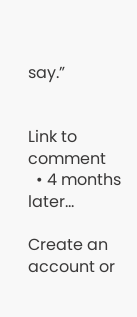say.”


Link to comment
  • 4 months later...

Create an account or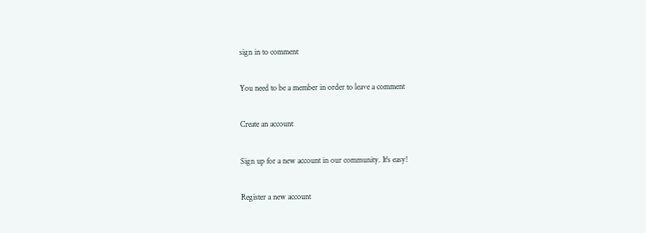sign in to comment

You need to be a member in order to leave a comment

Create an account

Sign up for a new account in our community. It's easy!

Register a new account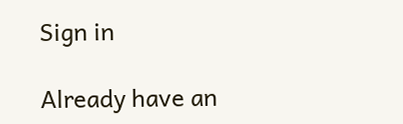Sign in

Already have an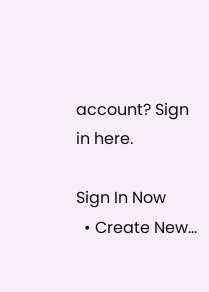account? Sign in here.

Sign In Now
  • Create New...